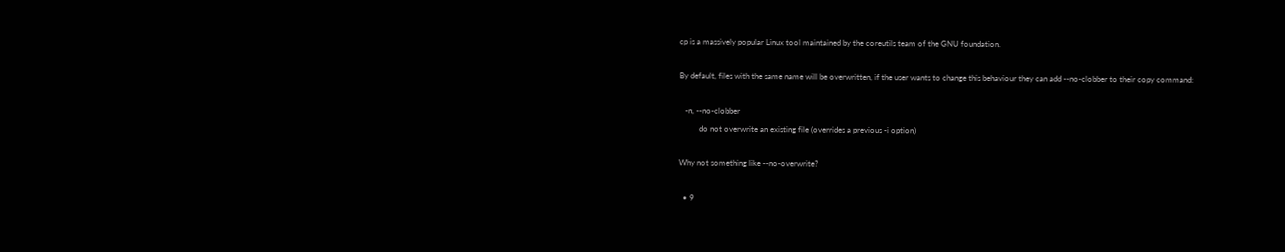cp is a massively popular Linux tool maintained by the coreutils team of the GNU foundation.

By default, files with the same name will be overwritten, if the user wants to change this behaviour they can add --no-clobber to their copy command:

   -n, --no-clobber
          do not overwrite an existing file (overrides a previous -i option)

Why not something like --no-overwrite?

  • 9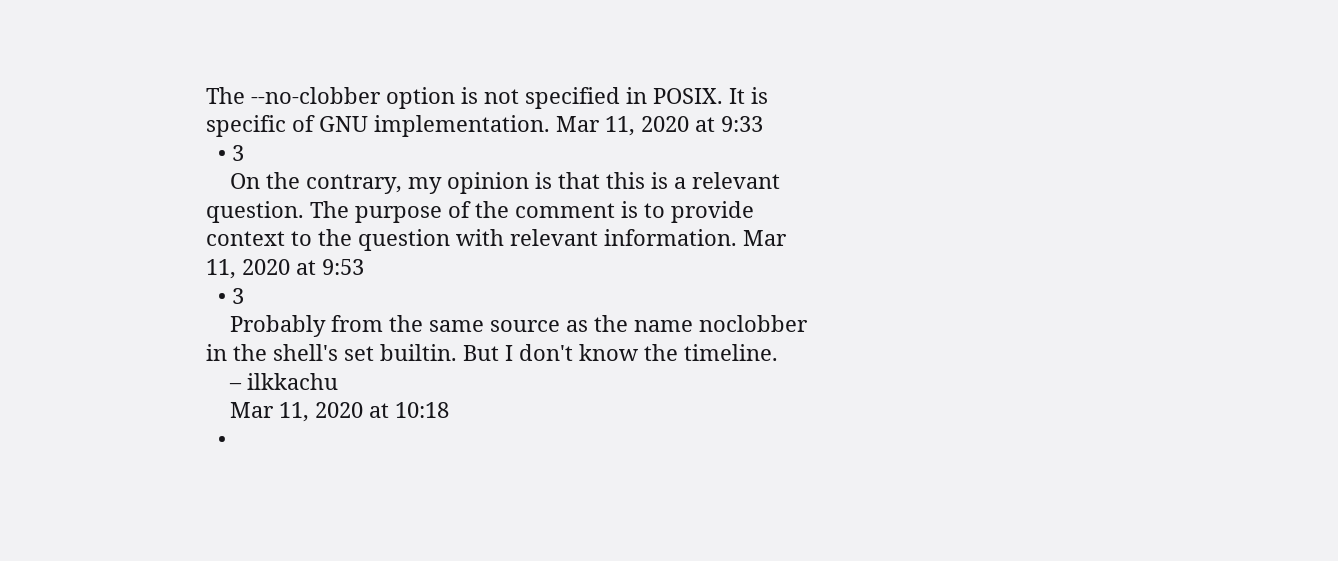The --no-clobber option is not specified in POSIX. It is specific of GNU implementation. Mar 11, 2020 at 9:33
  • 3
    On the contrary, my opinion is that this is a relevant question. The purpose of the comment is to provide context to the question with relevant information. Mar 11, 2020 at 9:53
  • 3
    Probably from the same source as the name noclobber in the shell's set builtin. But I don't know the timeline.
    – ilkkachu
    Mar 11, 2020 at 10:18
  •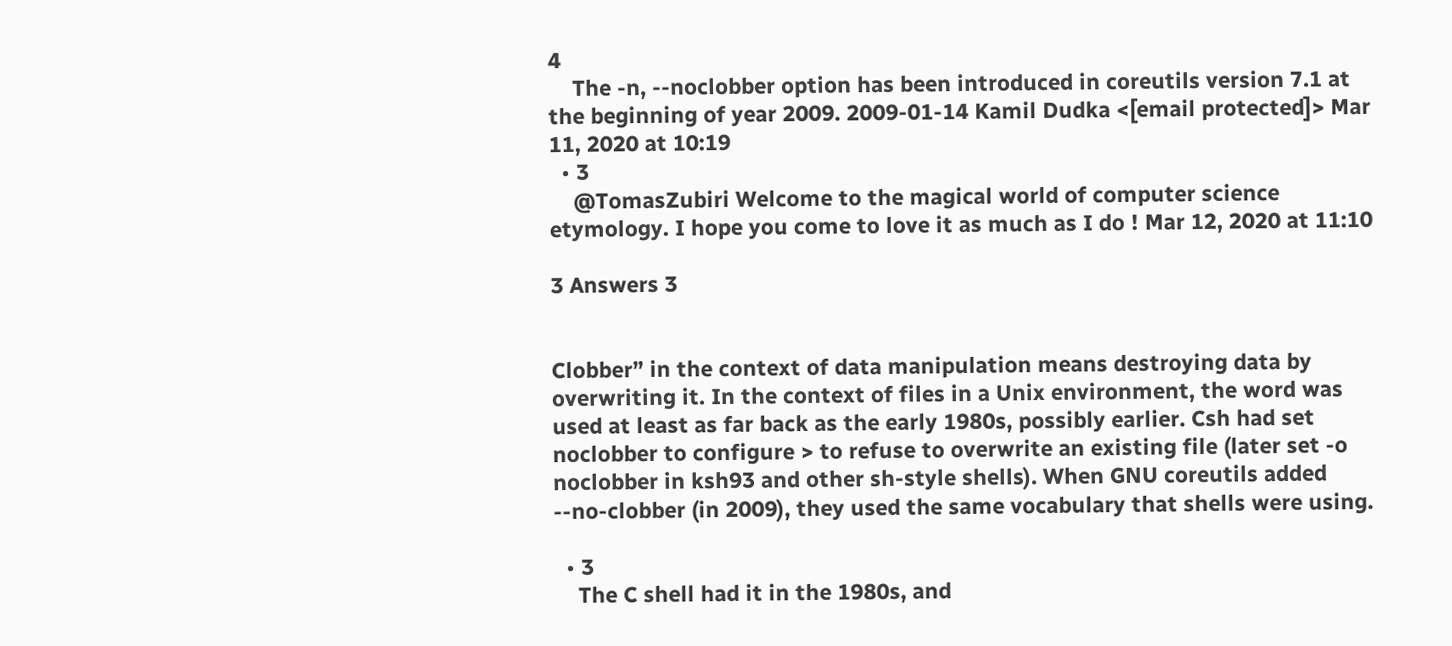4
    The -n, --noclobber option has been introduced in coreutils version 7.1 at the beginning of year 2009. 2009-01-14 Kamil Dudka <[email protected]> Mar 11, 2020 at 10:19
  • 3
    @TomasZubiri Welcome to the magical world of computer science etymology. I hope you come to love it as much as I do ! Mar 12, 2020 at 11:10

3 Answers 3


Clobber” in the context of data manipulation means destroying data by overwriting it. In the context of files in a Unix environment, the word was used at least as far back as the early 1980s, possibly earlier. Csh had set noclobber to configure > to refuse to overwrite an existing file (later set -o noclobber in ksh93 and other sh-style shells). When GNU coreutils added --no-clobber (in 2009), they used the same vocabulary that shells were using.

  • 3
    The C shell had it in the 1980s, and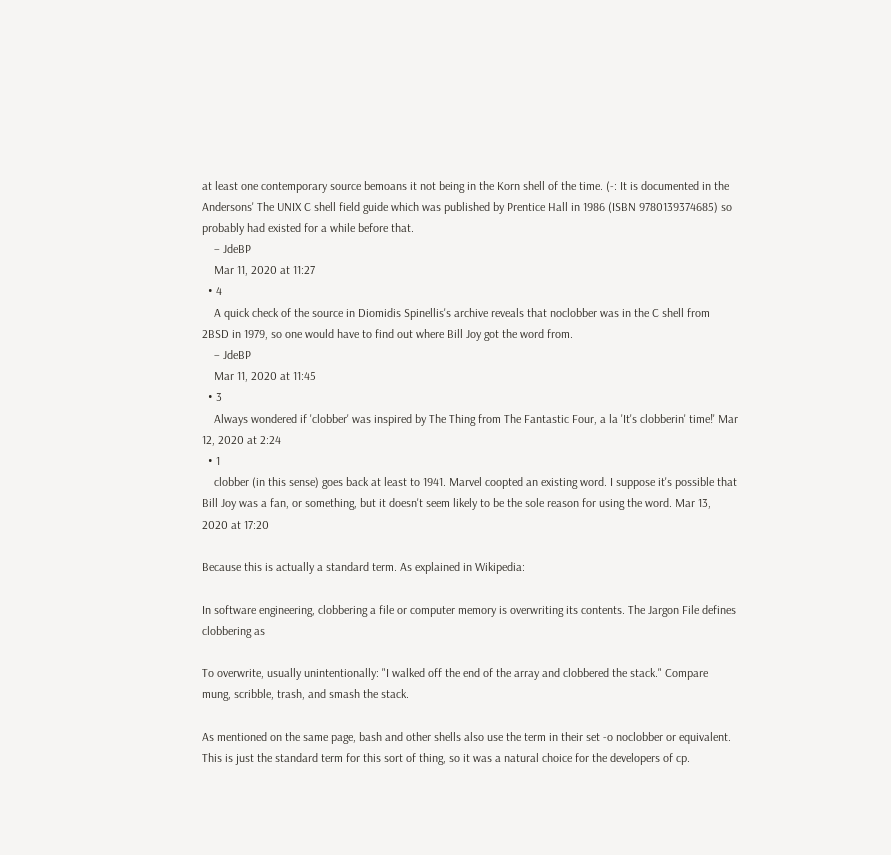at least one contemporary source bemoans it not being in the Korn shell of the time. (-: It is documented in the Andersons' The UNIX C shell field guide which was published by Prentice Hall in 1986 (ISBN 9780139374685) so probably had existed for a while before that.
    – JdeBP
    Mar 11, 2020 at 11:27
  • 4
    A quick check of the source in Diomidis Spinellis's archive reveals that noclobber was in the C shell from 2BSD in 1979, so one would have to find out where Bill Joy got the word from.
    – JdeBP
    Mar 11, 2020 at 11:45
  • 3
    Always wondered if 'clobber' was inspired by The Thing from The Fantastic Four, a la 'It's clobberin' time!' Mar 12, 2020 at 2:24
  • 1
    clobber (in this sense) goes back at least to 1941. Marvel coopted an existing word. I suppose it's possible that Bill Joy was a fan, or something, but it doesn't seem likely to be the sole reason for using the word. Mar 13, 2020 at 17:20

Because this is actually a standard term. As explained in Wikipedia:

In software engineering, clobbering a file or computer memory is overwriting its contents. The Jargon File defines clobbering as

To overwrite, usually unintentionally: "I walked off the end of the array and clobbered the stack." Compare mung, scribble, trash, and smash the stack.

As mentioned on the same page, bash and other shells also use the term in their set -o noclobber or equivalent. This is just the standard term for this sort of thing, so it was a natural choice for the developers of cp.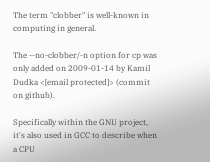The term "clobber" is well-known in computing in general.

The --no-clobber/-n option for cp was only added on 2009-01-14 by Kamil Dudka <[email protected]> (commit on github).

Specifically within the GNU project, it's also used in GCC to describe when a CPU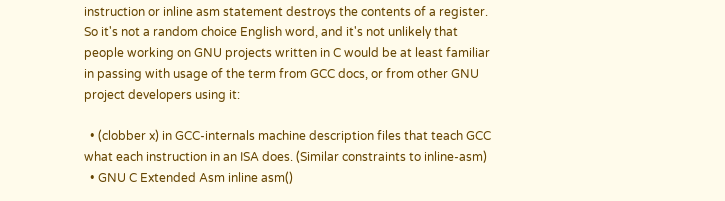instruction or inline asm statement destroys the contents of a register. So it's not a random choice English word, and it's not unlikely that people working on GNU projects written in C would be at least familiar in passing with usage of the term from GCC docs, or from other GNU project developers using it:

  • (clobber x) in GCC-internals machine description files that teach GCC what each instruction in an ISA does. (Similar constraints to inline-asm)
  • GNU C Extended Asm inline asm()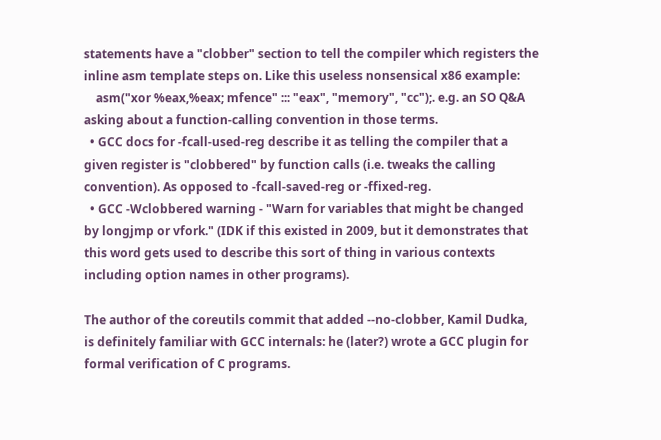statements have a "clobber" section to tell the compiler which registers the inline asm template steps on. Like this useless nonsensical x86 example:
    asm("xor %eax,%eax; mfence" ::: "eax", "memory", "cc");. e.g. an SO Q&A asking about a function-calling convention in those terms.
  • GCC docs for -fcall-used-reg describe it as telling the compiler that a given register is "clobbered" by function calls (i.e. tweaks the calling convention). As opposed to -fcall-saved-reg or -ffixed-reg.
  • GCC -Wclobbered warning - "Warn for variables that might be changed by longjmp or vfork." (IDK if this existed in 2009, but it demonstrates that this word gets used to describe this sort of thing in various contexts including option names in other programs).

The author of the coreutils commit that added --no-clobber, Kamil Dudka, is definitely familiar with GCC internals: he (later?) wrote a GCC plugin for formal verification of C programs.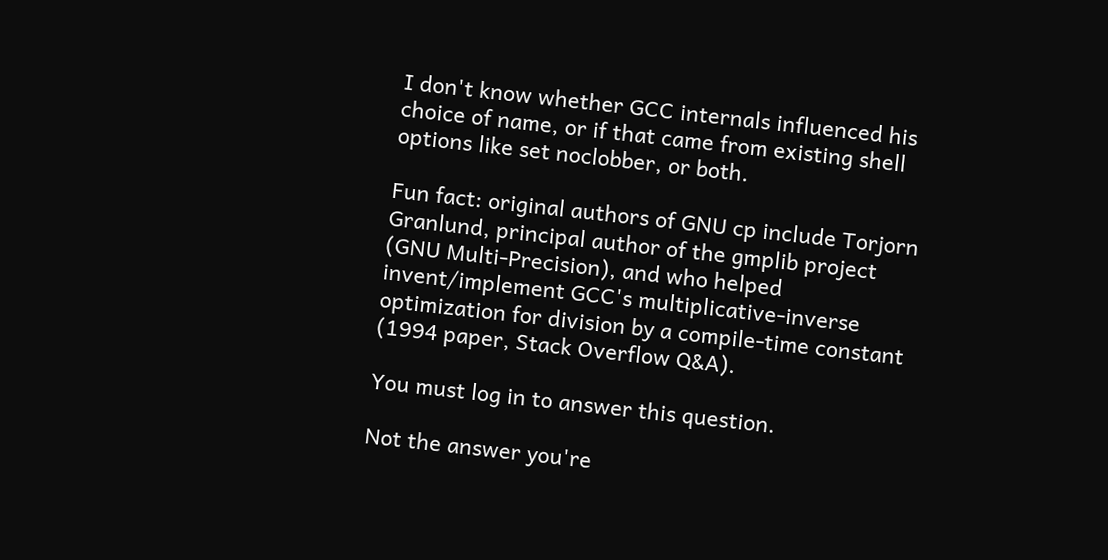I don't know whether GCC internals influenced his choice of name, or if that came from existing shell options like set noclobber, or both.

Fun fact: original authors of GNU cp include Torjorn Granlund, principal author of the gmplib project (GNU Multi-Precision), and who helped invent/implement GCC's multiplicative-inverse optimization for division by a compile-time constant (1994 paper, Stack Overflow Q&A).

You must log in to answer this question.

Not the answer you're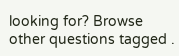looking for? Browse other questions tagged .